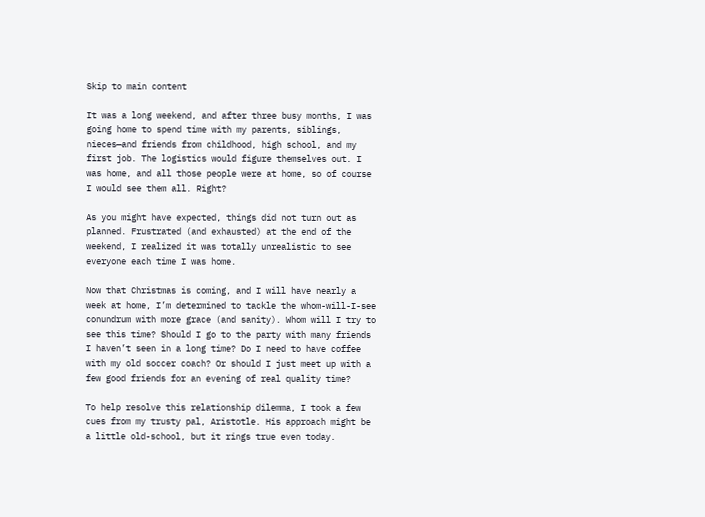Skip to main content

It was a long weekend, and after three busy months, I was going home to spend time with my parents, siblings, nieces—and friends from childhood, high school, and my first job. The logistics would figure themselves out. I was home, and all those people were at home, so of course I would see them all. Right?

As you might have expected, things did not turn out as planned. Frustrated (and exhausted) at the end of the weekend, I realized it was totally unrealistic to see everyone each time I was home.

Now that Christmas is coming, and I will have nearly a week at home, I’m determined to tackle the whom-will-I-see conundrum with more grace (and sanity). Whom will I try to see this time? Should I go to the party with many friends I haven’t seen in a long time? Do I need to have coffee with my old soccer coach? Or should I just meet up with a few good friends for an evening of real quality time?

To help resolve this relationship dilemma, I took a few cues from my trusty pal, Aristotle. His approach might be a little old-school, but it rings true even today.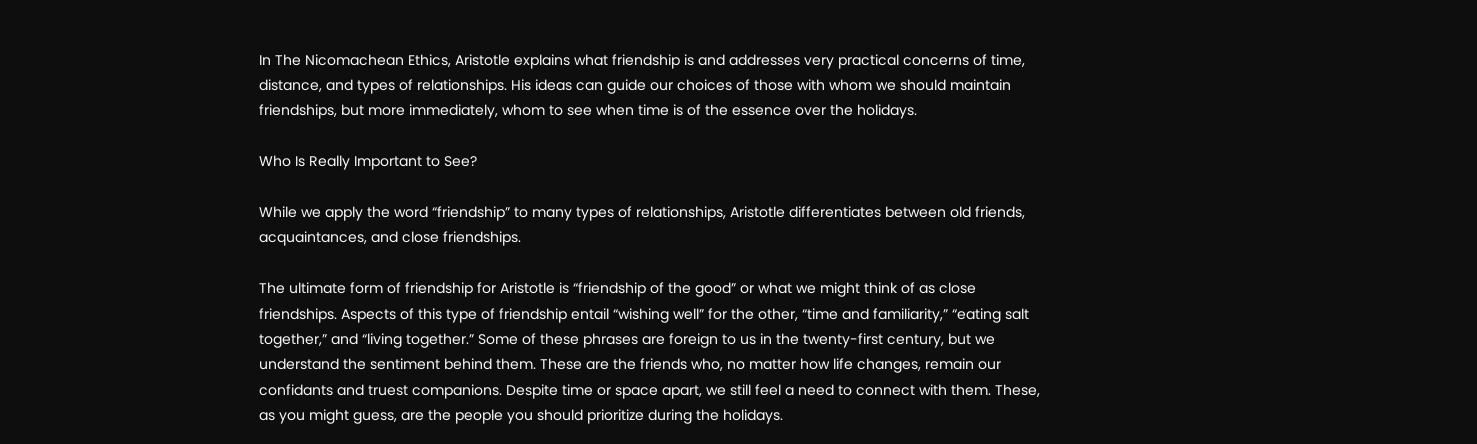In The Nicomachean Ethics, Aristotle explains what friendship is and addresses very practical concerns of time, distance, and types of relationships. His ideas can guide our choices of those with whom we should maintain friendships, but more immediately, whom to see when time is of the essence over the holidays.

Who Is Really Important to See?

While we apply the word “friendship” to many types of relationships, Aristotle differentiates between old friends, acquaintances, and close friendships.

The ultimate form of friendship for Aristotle is “friendship of the good” or what we might think of as close friendships. Aspects of this type of friendship entail “wishing well” for the other, “time and familiarity,” “eating salt together,” and “living together.” Some of these phrases are foreign to us in the twenty-first century, but we understand the sentiment behind them. These are the friends who, no matter how life changes, remain our confidants and truest companions. Despite time or space apart, we still feel a need to connect with them. These, as you might guess, are the people you should prioritize during the holidays.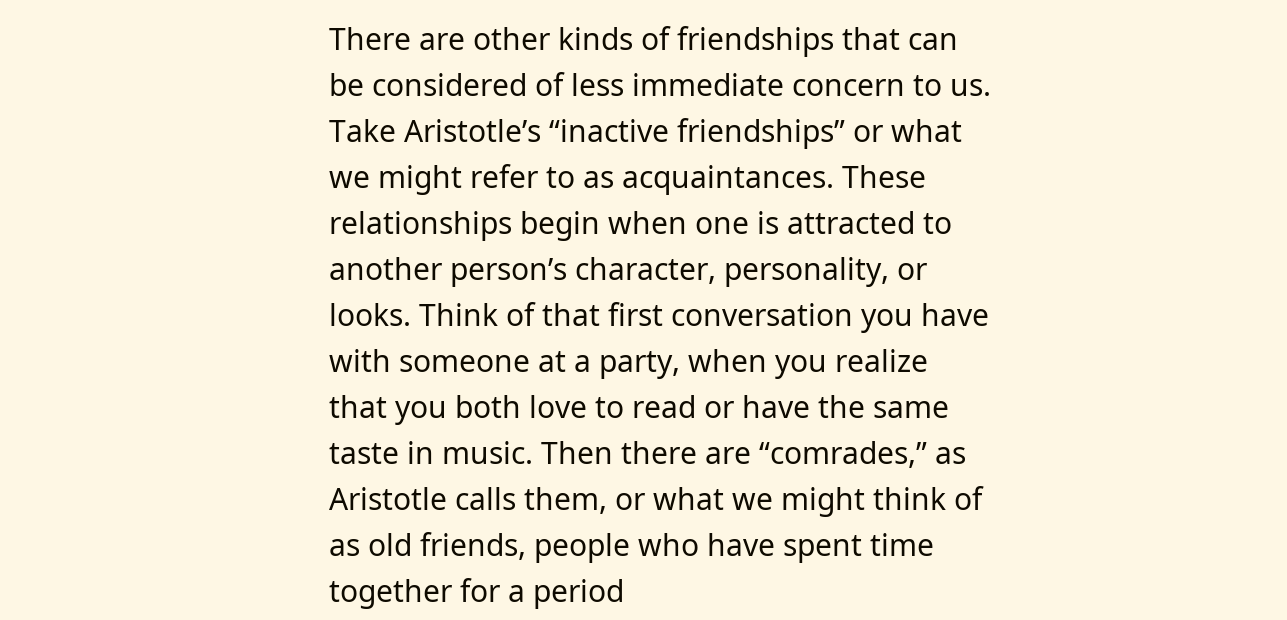There are other kinds of friendships that can be considered of less immediate concern to us. Take Aristotle’s “inactive friendships” or what we might refer to as acquaintances. These relationships begin when one is attracted to another person’s character, personality, or looks. Think of that first conversation you have with someone at a party, when you realize that you both love to read or have the same taste in music. Then there are “comrades,” as Aristotle calls them, or what we might think of as old friends, people who have spent time together for a period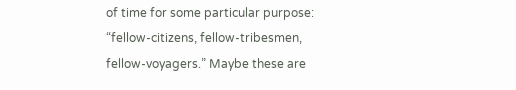of time for some particular purpose: “fellow-citizens, fellow-tribesmen, fellow-voyagers.” Maybe these are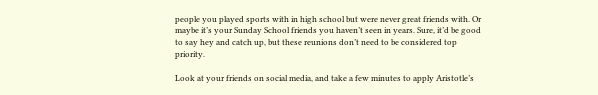people you played sports with in high school but were never great friends with. Or maybe it’s your Sunday School friends you haven’t seen in years. Sure, it’d be good to say hey and catch up, but these reunions don’t need to be considered top priority.

Look at your friends on social media, and take a few minutes to apply Aristotle’s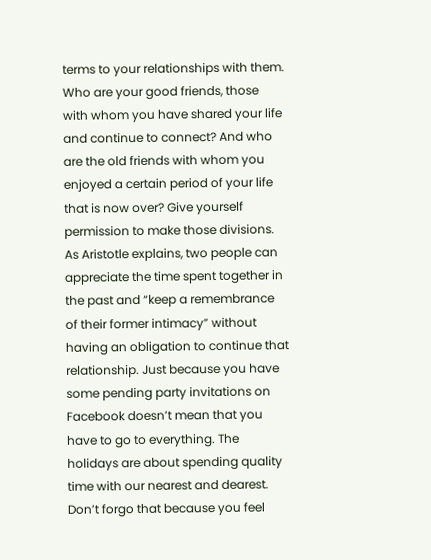terms to your relationships with them. Who are your good friends, those with whom you have shared your life and continue to connect? And who are the old friends with whom you enjoyed a certain period of your life that is now over? Give yourself permission to make those divisions. As Aristotle explains, two people can appreciate the time spent together in the past and “keep a remembrance of their former intimacy” without having an obligation to continue that relationship. Just because you have some pending party invitations on Facebook doesn’t mean that you have to go to everything. The holidays are about spending quality time with our nearest and dearest. Don’t forgo that because you feel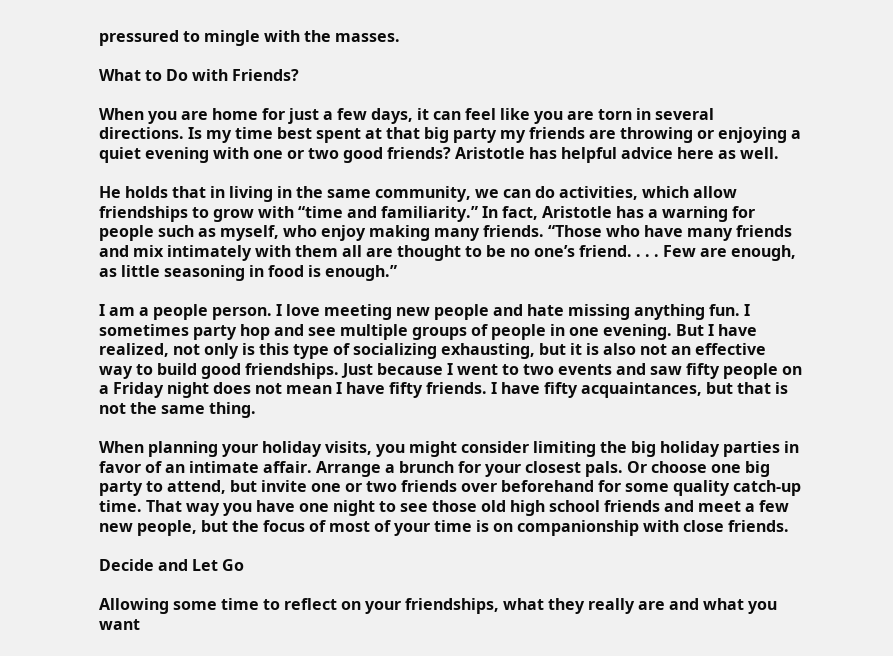pressured to mingle with the masses.

What to Do with Friends?

When you are home for just a few days, it can feel like you are torn in several directions. Is my time best spent at that big party my friends are throwing or enjoying a quiet evening with one or two good friends? Aristotle has helpful advice here as well.

He holds that in living in the same community, we can do activities, which allow friendships to grow with “time and familiarity.” In fact, Aristotle has a warning for people such as myself, who enjoy making many friends. “Those who have many friends and mix intimately with them all are thought to be no one’s friend. . . . Few are enough, as little seasoning in food is enough.”

I am a people person. I love meeting new people and hate missing anything fun. I sometimes party hop and see multiple groups of people in one evening. But I have realized, not only is this type of socializing exhausting, but it is also not an effective way to build good friendships. Just because I went to two events and saw fifty people on a Friday night does not mean I have fifty friends. I have fifty acquaintances, but that is not the same thing.

When planning your holiday visits, you might consider limiting the big holiday parties in favor of an intimate affair. Arrange a brunch for your closest pals. Or choose one big party to attend, but invite one or two friends over beforehand for some quality catch-up time. That way you have one night to see those old high school friends and meet a few new people, but the focus of most of your time is on companionship with close friends.

Decide and Let Go

Allowing some time to reflect on your friendships, what they really are and what you want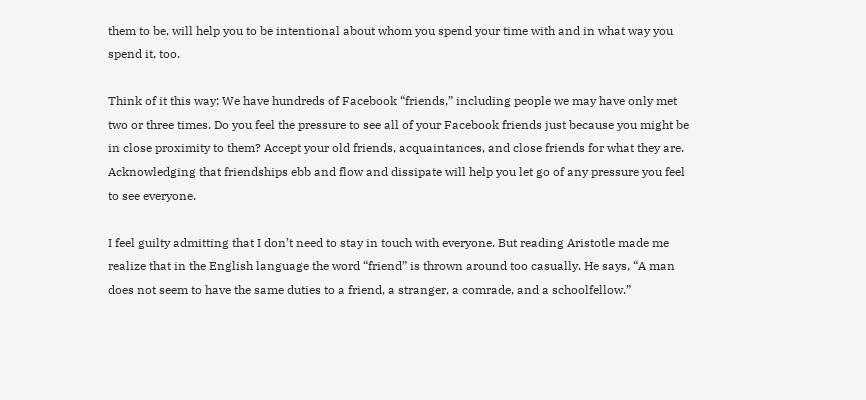them to be, will help you to be intentional about whom you spend your time with and in what way you spend it, too.

Think of it this way: We have hundreds of Facebook “friends,” including people we may have only met two or three times. Do you feel the pressure to see all of your Facebook friends just because you might be in close proximity to them? Accept your old friends, acquaintances, and close friends for what they are. Acknowledging that friendships ebb and flow and dissipate will help you let go of any pressure you feel to see everyone.

I feel guilty admitting that I don’t need to stay in touch with everyone. But reading Aristotle made me realize that in the English language the word “friend” is thrown around too casually. He says, “A man does not seem to have the same duties to a friend, a stranger, a comrade, and a schoolfellow.”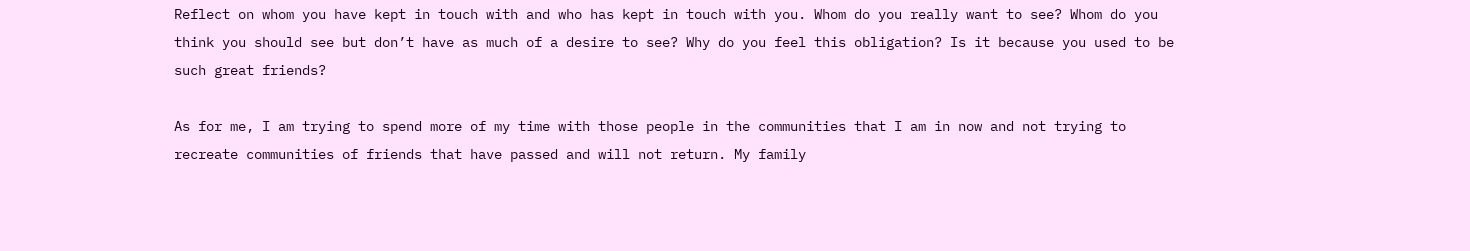Reflect on whom you have kept in touch with and who has kept in touch with you. Whom do you really want to see? Whom do you think you should see but don’t have as much of a desire to see? Why do you feel this obligation? Is it because you used to be such great friends?

As for me, I am trying to spend more of my time with those people in the communities that I am in now and not trying to recreate communities of friends that have passed and will not return. My family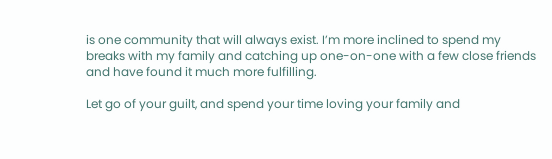is one community that will always exist. I’m more inclined to spend my breaks with my family and catching up one-on-one with a few close friends and have found it much more fulfilling.

Let go of your guilt, and spend your time loving your family and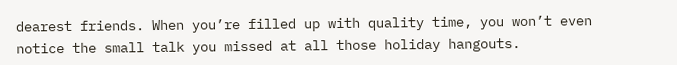dearest friends. When you’re filled up with quality time, you won’t even notice the small talk you missed at all those holiday hangouts.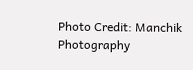Photo Credit: Manchik Photography